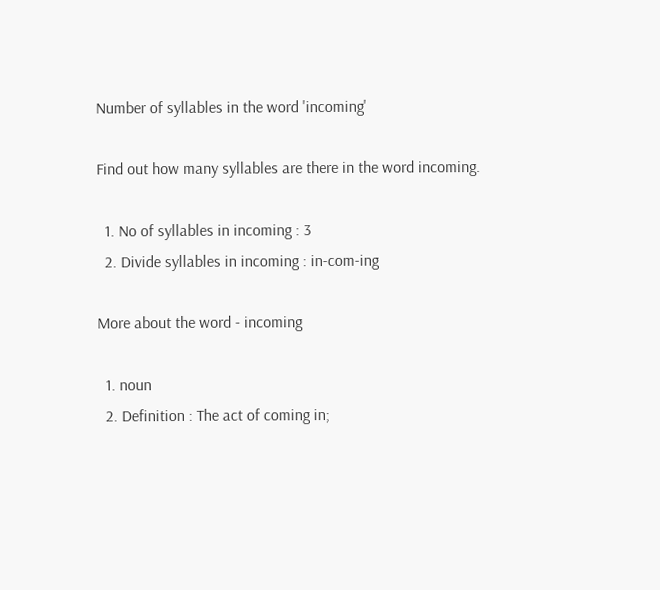Number of syllables in the word 'incoming'

Find out how many syllables are there in the word incoming.

  1. No of syllables in incoming : 3
  2. Divide syllables in incoming : in-com-ing

More about the word - incoming

  1. noun
  2. Definition : The act of coming in;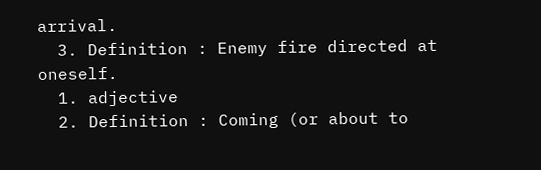arrival.
  3. Definition : Enemy fire directed at oneself.
  1. adjective
  2. Definition : Coming (or about to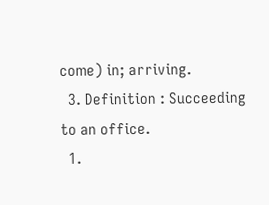come) in; arriving.
  3. Definition : Succeeding to an office.
  1.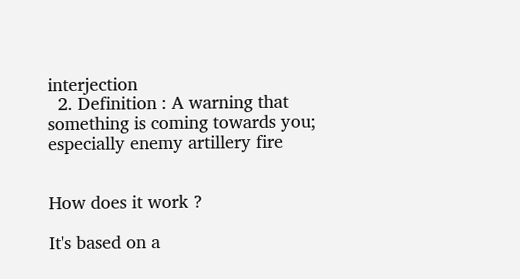interjection
  2. Definition : A warning that something is coming towards you; especially enemy artillery fire


How does it work ?

It's based on a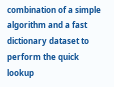combination of a simple algorithm and a fast dictionary dataset to perform the quick lookup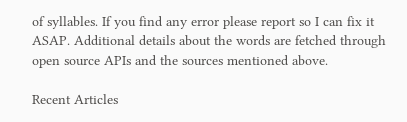of syllables. If you find any error please report so I can fix it ASAP. Additional details about the words are fetched through open source APIs and the sources mentioned above.

Recent Articles